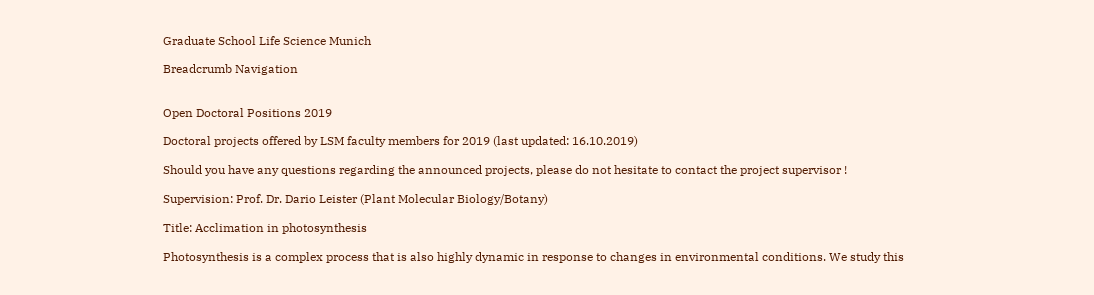Graduate School Life Science Munich

Breadcrumb Navigation


Open Doctoral Positions 2019

Doctoral projects offered by LSM faculty members for 2019 (last updated: 16.10.2019)

Should you have any questions regarding the announced projects, please do not hesitate to contact the project supervisor !

Supervision: Prof. Dr. Dario Leister (Plant Molecular Biology/Botany)

Title: Acclimation in photosynthesis

Photosynthesis is a complex process that is also highly dynamic in response to changes in environmental conditions. We study this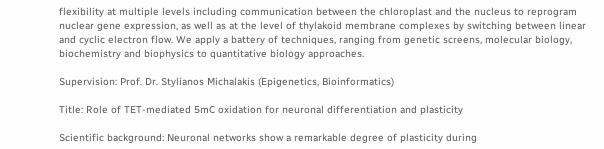flexibility at multiple levels including communication between the chloroplast and the nucleus to reprogram nuclear gene expression, as well as at the level of thylakoid membrane complexes by switching between linear and cyclic electron flow. We apply a battery of techniques, ranging from genetic screens, molecular biology, biochemistry and biophysics to quantitative biology approaches.

Supervision: Prof. Dr. Stylianos Michalakis (Epigenetics, Bioinformatics)

Title: Role of TET-mediated 5mC oxidation for neuronal differentiation and plasticity

Scientific background: Neuronal networks show a remarkable degree of plasticity during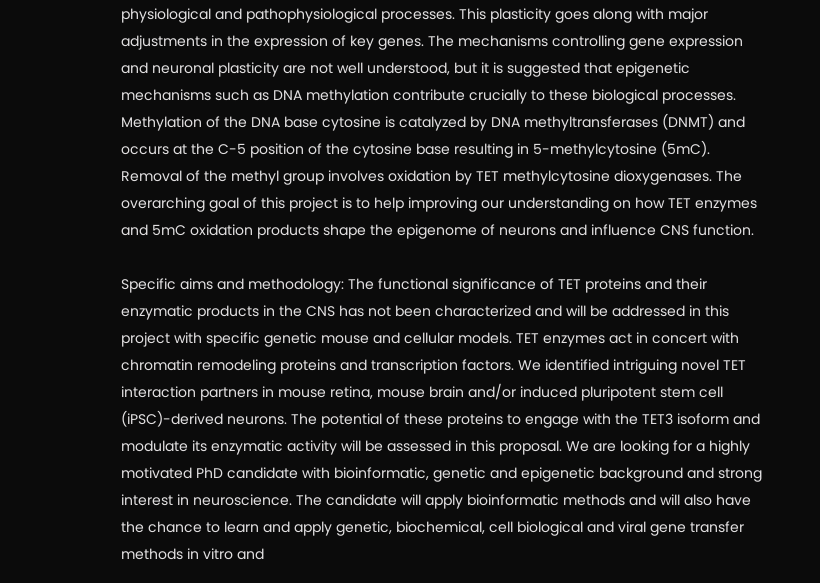physiological and pathophysiological processes. This plasticity goes along with major adjustments in the expression of key genes. The mechanisms controlling gene expression and neuronal plasticity are not well understood, but it is suggested that epigenetic mechanisms such as DNA methylation contribute crucially to these biological processes. Methylation of the DNA base cytosine is catalyzed by DNA methyltransferases (DNMT) and occurs at the C-5 position of the cytosine base resulting in 5-methylcytosine (5mC). Removal of the methyl group involves oxidation by TET methylcytosine dioxygenases. The overarching goal of this project is to help improving our understanding on how TET enzymes and 5mC oxidation products shape the epigenome of neurons and influence CNS function.

Specific aims and methodology: The functional significance of TET proteins and their enzymatic products in the CNS has not been characterized and will be addressed in this project with specific genetic mouse and cellular models. TET enzymes act in concert with chromatin remodeling proteins and transcription factors. We identified intriguing novel TET interaction partners in mouse retina, mouse brain and/or induced pluripotent stem cell (iPSC)-derived neurons. The potential of these proteins to engage with the TET3 isoform and modulate its enzymatic activity will be assessed in this proposal. We are looking for a highly motivated PhD candidate with bioinformatic, genetic and epigenetic background and strong interest in neuroscience. The candidate will apply bioinformatic methods and will also have the chance to learn and apply genetic, biochemical, cell biological and viral gene transfer methods in vitro and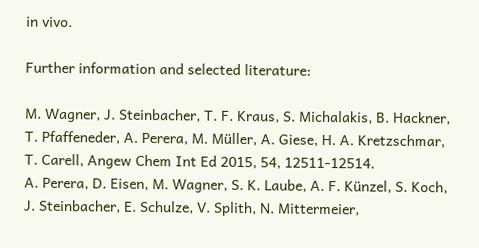in vivo.

Further information and selected literature:

M. Wagner, J. Steinbacher, T. F. Kraus, S. Michalakis, B. Hackner, T. Pfaffeneder, A. Perera, M. Müller, A. Giese, H. A. Kretzschmar, T. Carell, Angew Chem Int Ed 2015, 54, 12511-12514.
A. Perera, D. Eisen, M. Wagner, S. K. Laube, A. F. Künzel, S. Koch, J. Steinbacher, E. Schulze, V. Splith, N. Mittermeier,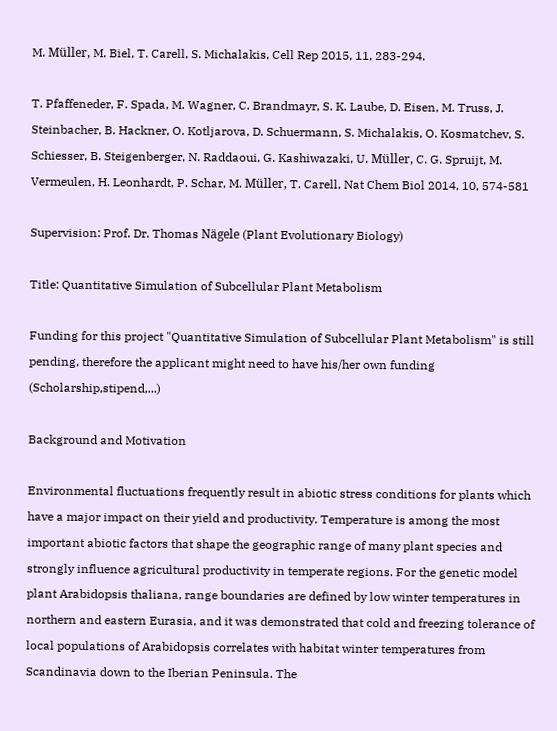M. Müller, M. Biel, T. Carell, S. Michalakis, Cell Rep 2015, 11, 283-294.

T. Pfaffeneder, F. Spada, M. Wagner, C. Brandmayr, S. K. Laube, D. Eisen, M. Truss, J. Steinbacher, B. Hackner, O. Kotljarova, D. Schuermann, S. Michalakis, O. Kosmatchev, S. Schiesser, B. Steigenberger, N. Raddaoui, G. Kashiwazaki, U. Müller, C. G. Spruijt, M. Vermeulen, H. Leonhardt, P. Schar, M. Müller, T. Carell, Nat Chem Biol 2014, 10, 574-581

Supervision: Prof. Dr. Thomas Nägele (Plant Evolutionary Biology)

Title: Quantitative Simulation of Subcellular Plant Metabolism

Funding for this project "Quantitative Simulation of Subcellular Plant Metabolism" is still pending, therefore the applicant might need to have his/her own funding (Scholarship,stipend,...)

Background and Motivation

Environmental fluctuations frequently result in abiotic stress conditions for plants which have a major impact on their yield and productivity. Temperature is among the most important abiotic factors that shape the geographic range of many plant species and strongly influence agricultural productivity in temperate regions. For the genetic model plant Arabidopsis thaliana, range boundaries are defined by low winter temperatures in northern and eastern Eurasia, and it was demonstrated that cold and freezing tolerance of local populations of Arabidopsis correlates with habitat winter temperatures from Scandinavia down to the Iberian Peninsula. The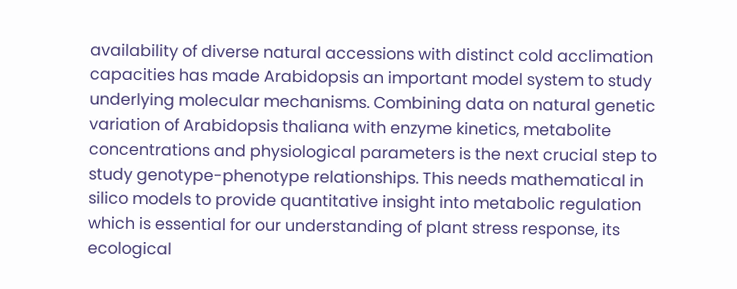availability of diverse natural accessions with distinct cold acclimation capacities has made Arabidopsis an important model system to study underlying molecular mechanisms. Combining data on natural genetic variation of Arabidopsis thaliana with enzyme kinetics, metabolite concentrations and physiological parameters is the next crucial step to study genotype-phenotype relationships. This needs mathematical in silico models to provide quantitative insight into metabolic regulation which is essential for our understanding of plant stress response, its ecological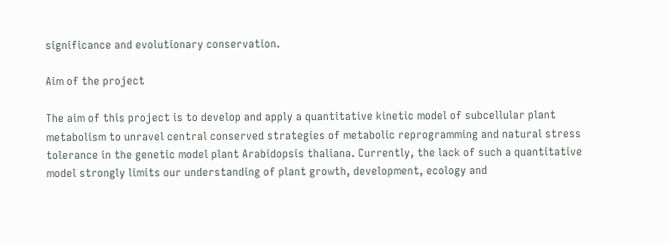significance and evolutionary conservation.

Aim of the project

The aim of this project is to develop and apply a quantitative kinetic model of subcellular plant metabolism to unravel central conserved strategies of metabolic reprogramming and natural stress tolerance in the genetic model plant Arabidopsis thaliana. Currently, the lack of such a quantitative model strongly limits our understanding of plant growth, development, ecology and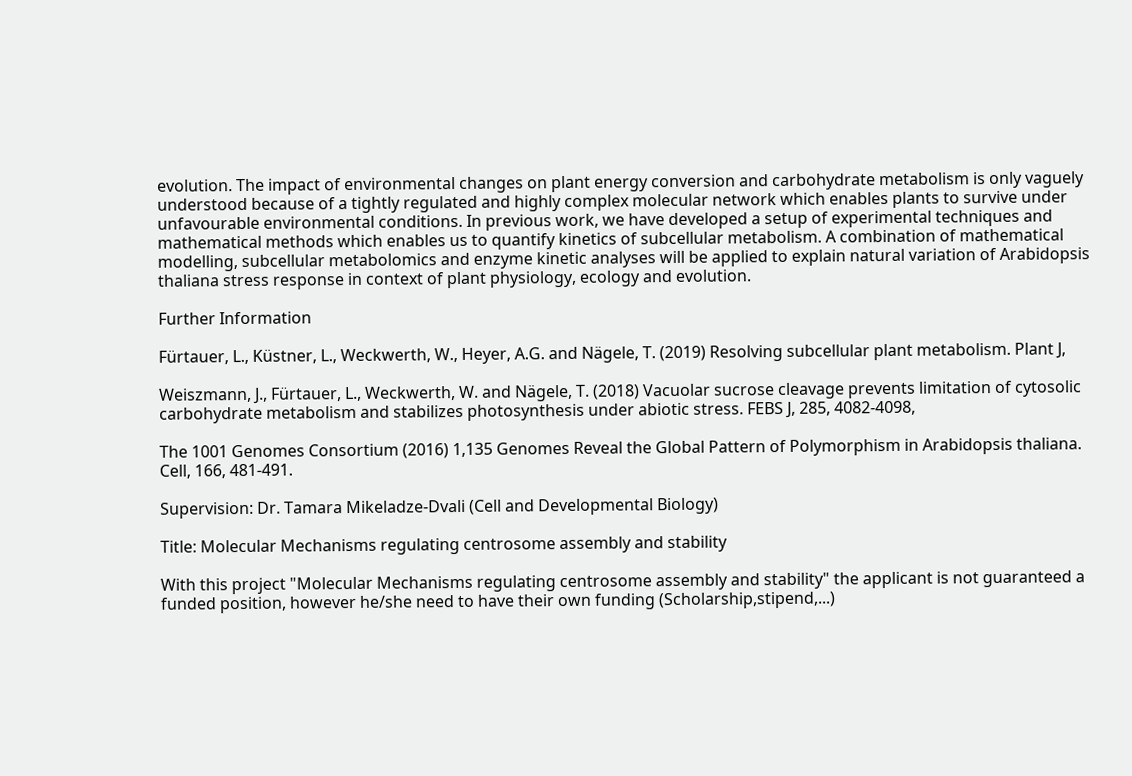evolution. The impact of environmental changes on plant energy conversion and carbohydrate metabolism is only vaguely understood because of a tightly regulated and highly complex molecular network which enables plants to survive under unfavourable environmental conditions. In previous work, we have developed a setup of experimental techniques and mathematical methods which enables us to quantify kinetics of subcellular metabolism. A combination of mathematical modelling, subcellular metabolomics and enzyme kinetic analyses will be applied to explain natural variation of Arabidopsis thaliana stress response in context of plant physiology, ecology and evolution.

Further Information

Fürtauer, L., Küstner, L., Weckwerth, W., Heyer, A.G. and Nägele, T. (2019) Resolving subcellular plant metabolism. Plant J,

Weiszmann, J., Fürtauer, L., Weckwerth, W. and Nägele, T. (2018) Vacuolar sucrose cleavage prevents limitation of cytosolic carbohydrate metabolism and stabilizes photosynthesis under abiotic stress. FEBS J, 285, 4082-4098,

The 1001 Genomes Consortium (2016) 1,135 Genomes Reveal the Global Pattern of Polymorphism in Arabidopsis thaliana. Cell, 166, 481-491.

Supervision: Dr. Tamara Mikeladze-Dvali (Cell and Developmental Biology)

Title: Molecular Mechanisms regulating centrosome assembly and stability

With this project "Molecular Mechanisms regulating centrosome assembly and stability" the applicant is not guaranteed a funded position, however he/she need to have their own funding (Scholarship,stipend,...)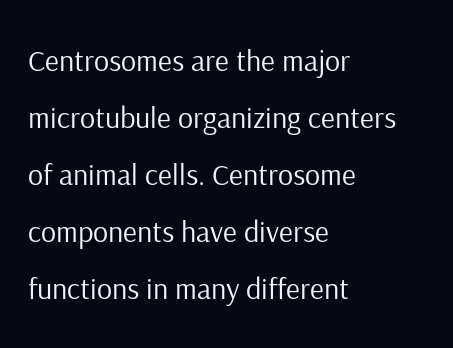Centrosomes are the major microtubule organizing centers of animal cells. Centrosome components have diverse functions in many different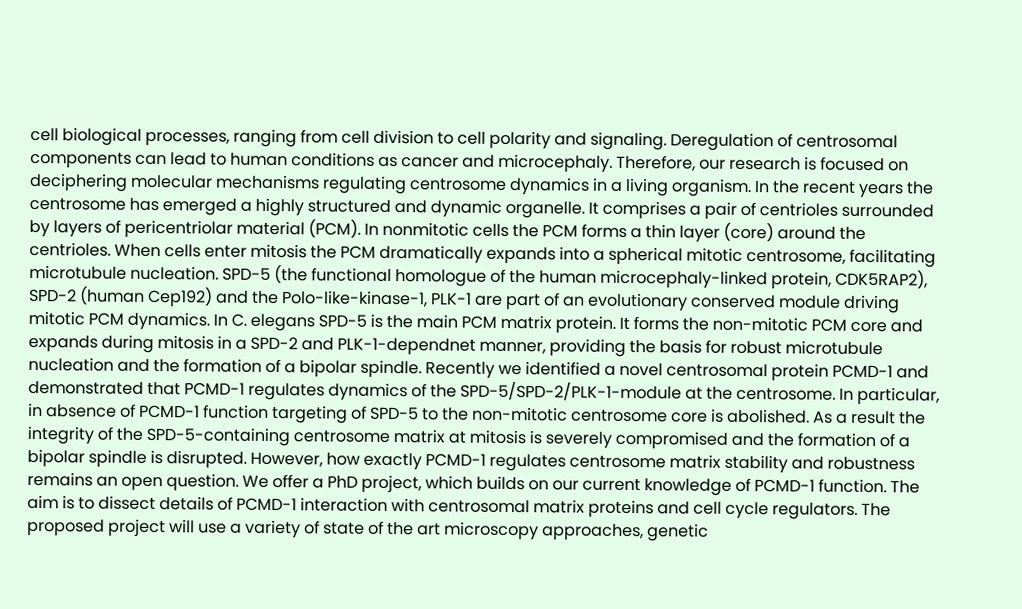cell biological processes, ranging from cell division to cell polarity and signaling. Deregulation of centrosomal components can lead to human conditions as cancer and microcephaly. Therefore, our research is focused on deciphering molecular mechanisms regulating centrosome dynamics in a living organism. In the recent years the centrosome has emerged a highly structured and dynamic organelle. It comprises a pair of centrioles surrounded by layers of pericentriolar material (PCM). In nonmitotic cells the PCM forms a thin layer (core) around the centrioles. When cells enter mitosis the PCM dramatically expands into a spherical mitotic centrosome, facilitating microtubule nucleation. SPD-5 (the functional homologue of the human microcephaly-linked protein, CDK5RAP2), SPD-2 (human Cep192) and the Polo-like-kinase-1, PLK-1 are part of an evolutionary conserved module driving mitotic PCM dynamics. In C. elegans SPD-5 is the main PCM matrix protein. It forms the non-mitotic PCM core and expands during mitosis in a SPD-2 and PLK-1-dependnet manner, providing the basis for robust microtubule nucleation and the formation of a bipolar spindle. Recently we identified a novel centrosomal protein PCMD-1 and demonstrated that PCMD-1 regulates dynamics of the SPD-5/SPD-2/PLK-1-module at the centrosome. In particular, in absence of PCMD-1 function targeting of SPD-5 to the non-mitotic centrosome core is abolished. As a result the integrity of the SPD-5-containing centrosome matrix at mitosis is severely compromised and the formation of a bipolar spindle is disrupted. However, how exactly PCMD-1 regulates centrosome matrix stability and robustness remains an open question. We offer a PhD project, which builds on our current knowledge of PCMD-1 function. The aim is to dissect details of PCMD-1 interaction with centrosomal matrix proteins and cell cycle regulators. The proposed project will use a variety of state of the art microscopy approaches, genetic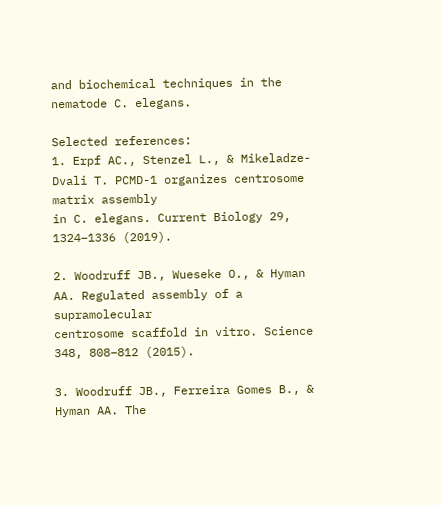and biochemical techniques in the nematode C. elegans.

Selected references:
1. Erpf AC., Stenzel L., & Mikeladze-Dvali T. PCMD-1 organizes centrosome matrix assembly
in C. elegans. Current Biology 29, 1324–1336 (2019).

2. Woodruff JB., Wueseke O., & Hyman AA. Regulated assembly of a supramolecular
centrosome scaffold in vitro. Science 348, 808–812 (2015).

3. Woodruff JB., Ferreira Gomes B., & Hyman AA. The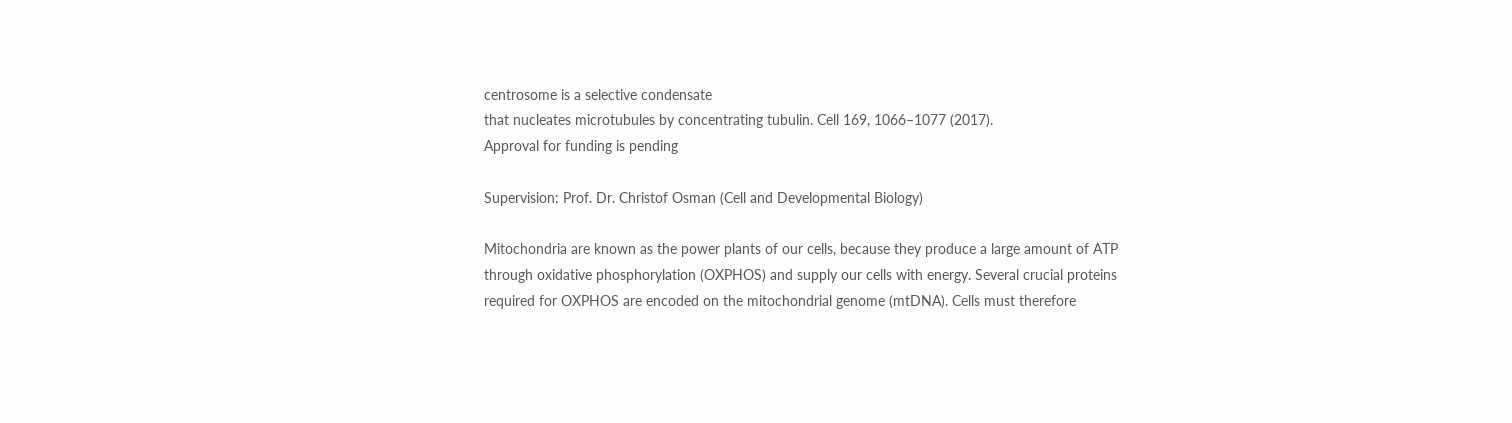centrosome is a selective condensate
that nucleates microtubules by concentrating tubulin. Cell 169, 1066–1077 (2017).
Approval for funding is pending

Supervision: Prof. Dr. Christof Osman (Cell and Developmental Biology)

Mitochondria are known as the power plants of our cells, because they produce a large amount of ATP through oxidative phosphorylation (OXPHOS) and supply our cells with energy. Several crucial proteins required for OXPHOS are encoded on the mitochondrial genome (mtDNA). Cells must therefore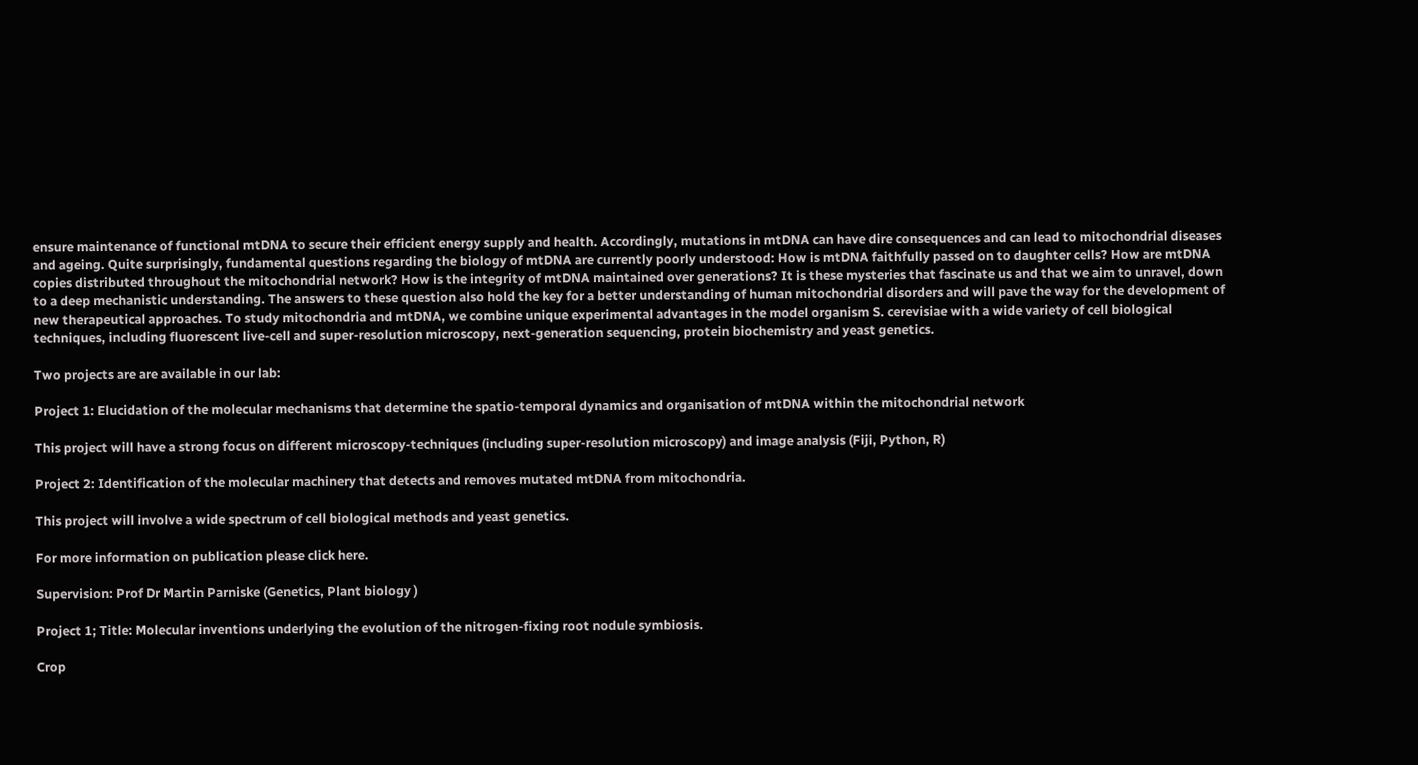ensure maintenance of functional mtDNA to secure their efficient energy supply and health. Accordingly, mutations in mtDNA can have dire consequences and can lead to mitochondrial diseases and ageing. Quite surprisingly, fundamental questions regarding the biology of mtDNA are currently poorly understood: How is mtDNA faithfully passed on to daughter cells? How are mtDNA copies distributed throughout the mitochondrial network? How is the integrity of mtDNA maintained over generations? It is these mysteries that fascinate us and that we aim to unravel, down to a deep mechanistic understanding. The answers to these question also hold the key for a better understanding of human mitochondrial disorders and will pave the way for the development of new therapeutical approaches. To study mitochondria and mtDNA, we combine unique experimental advantages in the model organism S. cerevisiae with a wide variety of cell biological techniques, including fluorescent live-cell and super-resolution microscopy, next-generation sequencing, protein biochemistry and yeast genetics.

Two projects are are available in our lab:

Project 1: Elucidation of the molecular mechanisms that determine the spatio-temporal dynamics and organisation of mtDNA within the mitochondrial network

This project will have a strong focus on different microscopy-techniques (including super-resolution microscopy) and image analysis (Fiji, Python, R)

Project 2: Identification of the molecular machinery that detects and removes mutated mtDNA from mitochondria.

This project will involve a wide spectrum of cell biological methods and yeast genetics.

For more information on publication please click here.

Supervision: Prof Dr Martin Parniske (Genetics, Plant biology )

Project 1; Title: Molecular inventions underlying the evolution of the nitrogen-fixing root nodule symbiosis.

Crop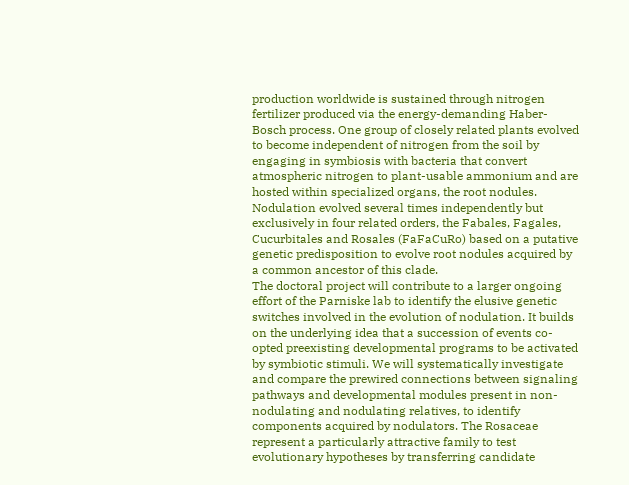production worldwide is sustained through nitrogen fertilizer produced via the energy-demanding Haber-Bosch process. One group of closely related plants evolved to become independent of nitrogen from the soil by engaging in symbiosis with bacteria that convert atmospheric nitrogen to plant-usable ammonium and are hosted within specialized organs, the root nodules. Nodulation evolved several times independently but exclusively in four related orders, the Fabales, Fagales, Cucurbitales and Rosales (FaFaCuRo) based on a putative genetic predisposition to evolve root nodules acquired by a common ancestor of this clade.
The doctoral project will contribute to a larger ongoing effort of the Parniske lab to identify the elusive genetic switches involved in the evolution of nodulation. It builds on the underlying idea that a succession of events co-opted preexisting developmental programs to be activated by symbiotic stimuli. We will systematically investigate and compare the prewired connections between signaling pathways and developmental modules present in non-nodulating and nodulating relatives, to identify components acquired by nodulators. The Rosaceae represent a particularly attractive family to test evolutionary hypotheses by transferring candidate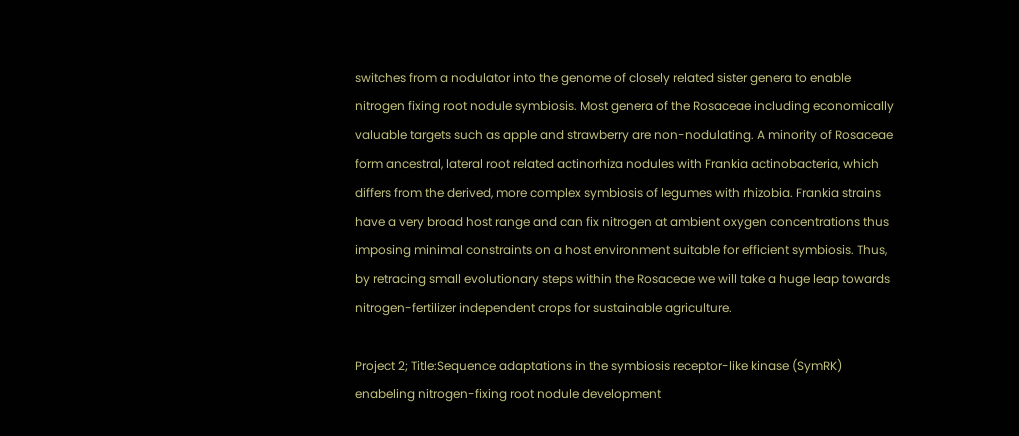switches from a nodulator into the genome of closely related sister genera to enable nitrogen fixing root nodule symbiosis. Most genera of the Rosaceae including economically valuable targets such as apple and strawberry are non-nodulating. A minority of Rosaceae form ancestral, lateral root related actinorhiza nodules with Frankia actinobacteria, which differs from the derived, more complex symbiosis of legumes with rhizobia. Frankia strains have a very broad host range and can fix nitrogen at ambient oxygen concentrations thus imposing minimal constraints on a host environment suitable for efficient symbiosis. Thus, by retracing small evolutionary steps within the Rosaceae we will take a huge leap towards nitrogen-fertilizer independent crops for sustainable agriculture.

Project 2; Title:Sequence adaptations in the symbiosis receptor-like kinase (SymRK) enabeling nitrogen-fixing root nodule development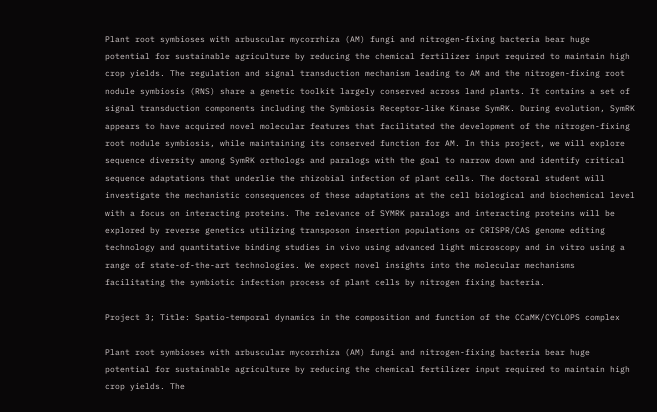Plant root symbioses with arbuscular mycorrhiza (AM) fungi and nitrogen-fixing bacteria bear huge potential for sustainable agriculture by reducing the chemical fertilizer input required to maintain high crop yields. The regulation and signal transduction mechanism leading to AM and the nitrogen-fixing root nodule symbiosis (RNS) share a genetic toolkit largely conserved across land plants. It contains a set of signal transduction components including the Symbiosis Receptor-like Kinase SymRK. During evolution, SymRK appears to have acquired novel molecular features that facilitated the development of the nitrogen-fixing root nodule symbiosis, while maintaining its conserved function for AM. In this project, we will explore sequence diversity among SymRK orthologs and paralogs with the goal to narrow down and identify critical sequence adaptations that underlie the rhizobial infection of plant cells. The doctoral student will investigate the mechanistic consequences of these adaptations at the cell biological and biochemical level with a focus on interacting proteins. The relevance of SYMRK paralogs and interacting proteins will be explored by reverse genetics utilizing transposon insertion populations or CRISPR/CAS genome editing technology and quantitative binding studies in vivo using advanced light microscopy and in vitro using a range of state-of-the-art technologies. We expect novel insights into the molecular mechanisms facilitating the symbiotic infection process of plant cells by nitrogen fixing bacteria.

Project 3; Title: Spatio-temporal dynamics in the composition and function of the CCaMK/CYCLOPS complex

Plant root symbioses with arbuscular mycorrhiza (AM) fungi and nitrogen-fixing bacteria bear huge potential for sustainable agriculture by reducing the chemical fertilizer input required to maintain high crop yields. The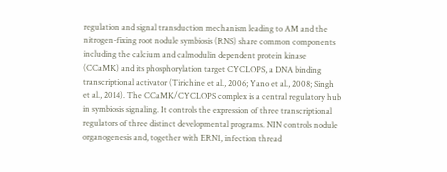regulation and signal transduction mechanism leading to AM and the nitrogen-fixing root nodule symbiosis (RNS) share common components including the calcium and calmodulin dependent protein kinase (CCaMK) and its phosphorylation target CYCLOPS, a DNA binding transcriptional activator (Tirichine et al., 2006; Yano et al., 2008; Singh et al., 2014). The CCaMK/CYCLOPS complex is a central regulatory hub in symbiosis signaling. It controls the expression of three transcriptional regulators of three distinct developmental programs. NIN controls nodule organogenesis and, together with ERN1, infection thread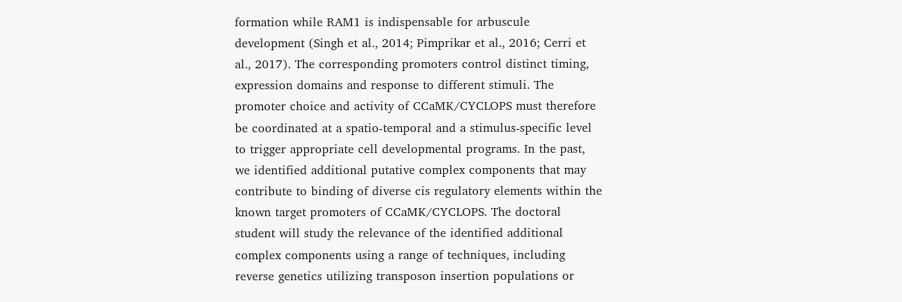formation while RAM1 is indispensable for arbuscule development (Singh et al., 2014; Pimprikar et al., 2016; Cerri et al., 2017). The corresponding promoters control distinct timing, expression domains and response to different stimuli. The promoter choice and activity of CCaMK/CYCLOPS must therefore be coordinated at a spatio-temporal and a stimulus-specific level to trigger appropriate cell developmental programs. In the past, we identified additional putative complex components that may contribute to binding of diverse cis regulatory elements within the known target promoters of CCaMK/CYCLOPS. The doctoral student will study the relevance of the identified additional complex components using a range of techniques, including reverse genetics utilizing transposon insertion populations or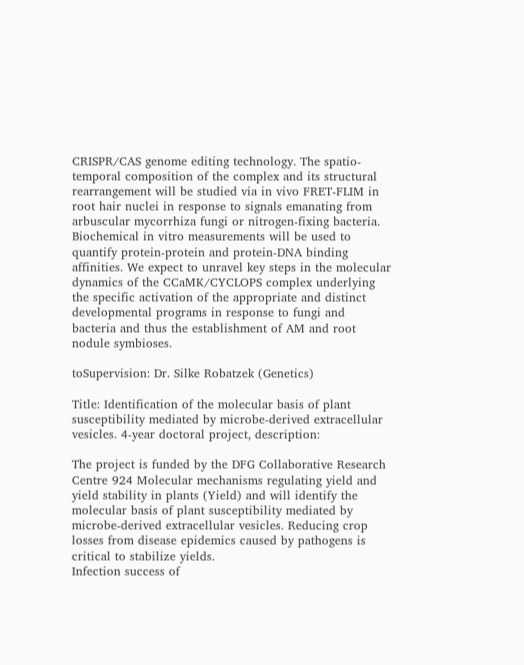CRISPR/CAS genome editing technology. The spatio-temporal composition of the complex and its structural rearrangement will be studied via in vivo FRET-FLIM in root hair nuclei in response to signals emanating from arbuscular mycorrhiza fungi or nitrogen-fixing bacteria. Biochemical in vitro measurements will be used to quantify protein-protein and protein-DNA binding affinities. We expect to unravel key steps in the molecular dynamics of the CCaMK/CYCLOPS complex underlying the specific activation of the appropriate and distinct developmental programs in response to fungi and bacteria and thus the establishment of AM and root nodule symbioses.

toSupervision: Dr. Silke Robatzek (Genetics)

Title: Identification of the molecular basis of plant susceptibility mediated by microbe-derived extracellular vesicles. 4-year doctoral project, description:

The project is funded by the DFG Collaborative Research Centre 924 Molecular mechanisms regulating yield and yield stability in plants (Yield) and will identify the molecular basis of plant susceptibility mediated by microbe-derived extracellular vesicles. Reducing crop losses from disease epidemics caused by pathogens is critical to stabilize yields.
Infection success of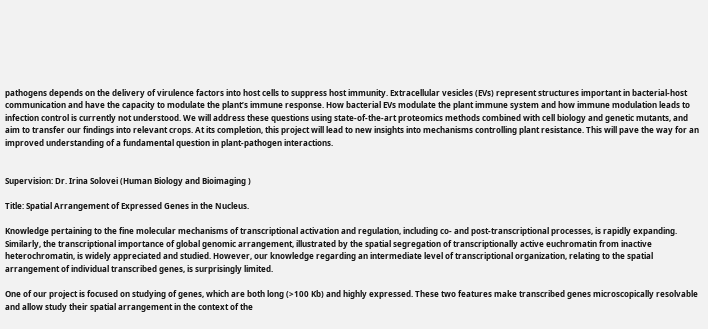pathogens depends on the delivery of virulence factors into host cells to suppress host immunity. Extracellular vesicles (EVs) represent structures important in bacterial-host communication and have the capacity to modulate the plant’s immune response. How bacterial EVs modulate the plant immune system and how immune modulation leads to infection control is currently not understood. We will address these questions using state-of-the-art proteomics methods combined with cell biology and genetic mutants, and aim to transfer our findings into relevant crops. At its completion, this project will lead to new insights into mechanisms controlling plant resistance. This will pave the way for an improved understanding of a fundamental question in plant-pathogen interactions.


Supervision: Dr. Irina Solovei (Human Biology and Bioimaging )

Title: Spatial Arrangement of Expressed Genes in the Nucleus.

Knowledge pertaining to the fine molecular mechanisms of transcriptional activation and regulation, including co- and post-transcriptional processes, is rapidly expanding. Similarly, the transcriptional importance of global genomic arrangement, illustrated by the spatial segregation of transcriptionally active euchromatin from inactive heterochromatin, is widely appreciated and studied. However, our knowledge regarding an intermediate level of transcriptional organization, relating to the spatial arrangement of individual transcribed genes, is surprisingly limited.

One of our project is focused on studying of genes, which are both long (>100 Kb) and highly expressed. These two features make transcribed genes microscopically resolvable and allow study their spatial arrangement in the context of the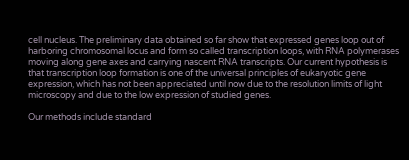cell nucleus. The preliminary data obtained so far show that expressed genes loop out of harboring chromosomal locus and form so called transcription loops, with RNA polymerases moving along gene axes and carrying nascent RNA transcripts. Our current hypothesis is that transcription loop formation is one of the universal principles of eukaryotic gene expression, which has not been appreciated until now due to the resolution limits of light microscopy and due to the low expression of studied genes.

Our methods include standard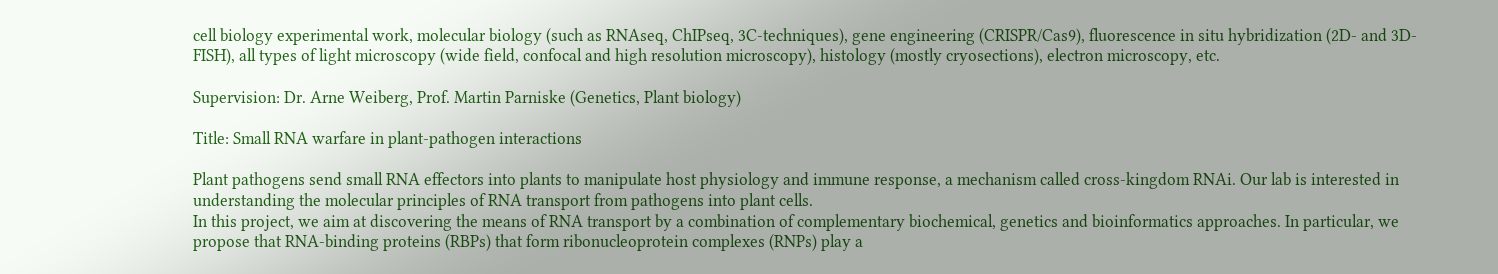cell biology experimental work, molecular biology (such as RNAseq, ChIPseq, 3C-techniques), gene engineering (CRISPR/Cas9), fluorescence in situ hybridization (2D- and 3D-FISH), all types of light microscopy (wide field, confocal and high resolution microscopy), histology (mostly cryosections), electron microscopy, etc.

Supervision: Dr. Arne Weiberg, Prof. Martin Parniske (Genetics, Plant biology)

Title: Small RNA warfare in plant-pathogen interactions

Plant pathogens send small RNA effectors into plants to manipulate host physiology and immune response, a mechanism called cross-kingdom RNAi. Our lab is interested in understanding the molecular principles of RNA transport from pathogens into plant cells.
In this project, we aim at discovering the means of RNA transport by a combination of complementary biochemical, genetics and bioinformatics approaches. In particular, we propose that RNA-binding proteins (RBPs) that form ribonucleoprotein complexes (RNPs) play a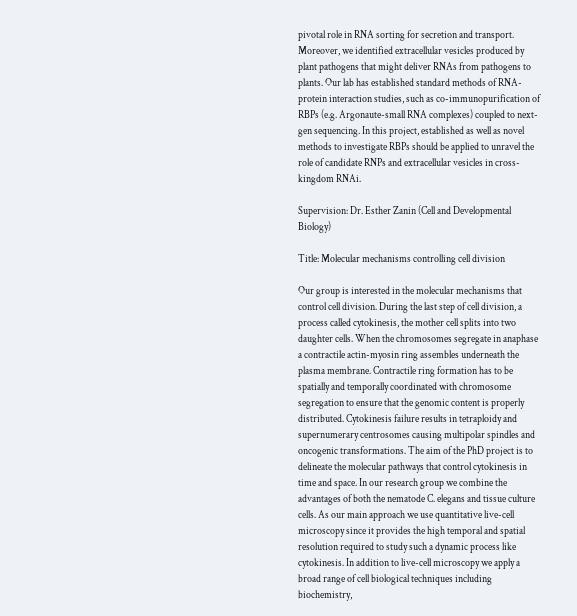pivotal role in RNA sorting for secretion and transport. Moreover, we identified extracellular vesicles produced by plant pathogens that might deliver RNAs from pathogens to plants. Our lab has established standard methods of RNA-protein interaction studies, such as co-immunopurification of RBPs (e.g. Argonaute-small RNA complexes) coupled to next-gen sequencing. In this project, established as well as novel methods to investigate RBPs should be applied to unravel the role of candidate RNPs and extracellular vesicles in cross-kingdom RNAi.

Supervision: Dr. Esther Zanin (Cell and Developmental Biology)

Title: Molecular mechanisms controlling cell division

Our group is interested in the molecular mechanisms that control cell division. During the last step of cell division, a process called cytokinesis, the mother cell splits into two daughter cells. When the chromosomes segregate in anaphase a contractile actin-myosin ring assembles underneath the plasma membrane. Contractile ring formation has to be spatially and temporally coordinated with chromosome segregation to ensure that the genomic content is properly distributed. Cytokinesis failure results in tetraploidy and supernumerary centrosomes causing multipolar spindles and oncogenic transformations. The aim of the PhD project is to delineate the molecular pathways that control cytokinesis in time and space. In our research group we combine the advantages of both the nematode C. elegans and tissue culture cells. As our main approach we use quantitative live-cell microscopy since it provides the high temporal and spatial resolution required to study such a dynamic process like cytokinesis. In addition to live-cell microscopy we apply a broad range of cell biological techniques including biochemistry,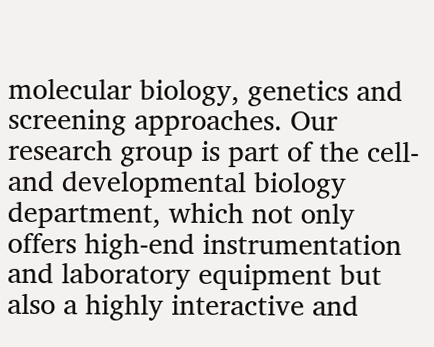molecular biology, genetics and screening approaches. Our research group is part of the cell- and developmental biology department, which not only offers high-end instrumentation and laboratory equipment but also a highly interactive and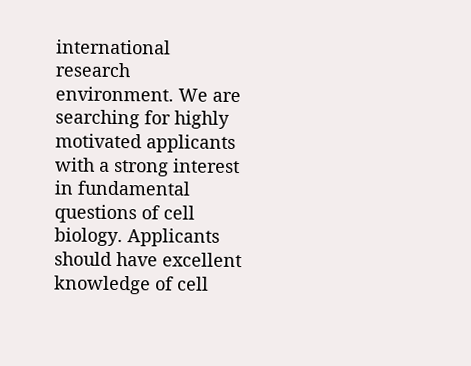international research environment. We are searching for highly motivated applicants with a strong interest in fundamental questions of cell biology. Applicants should have excellent knowledge of cell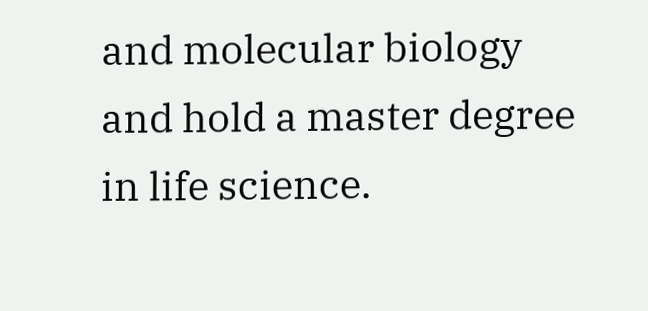and molecular biology and hold a master degree in life science.